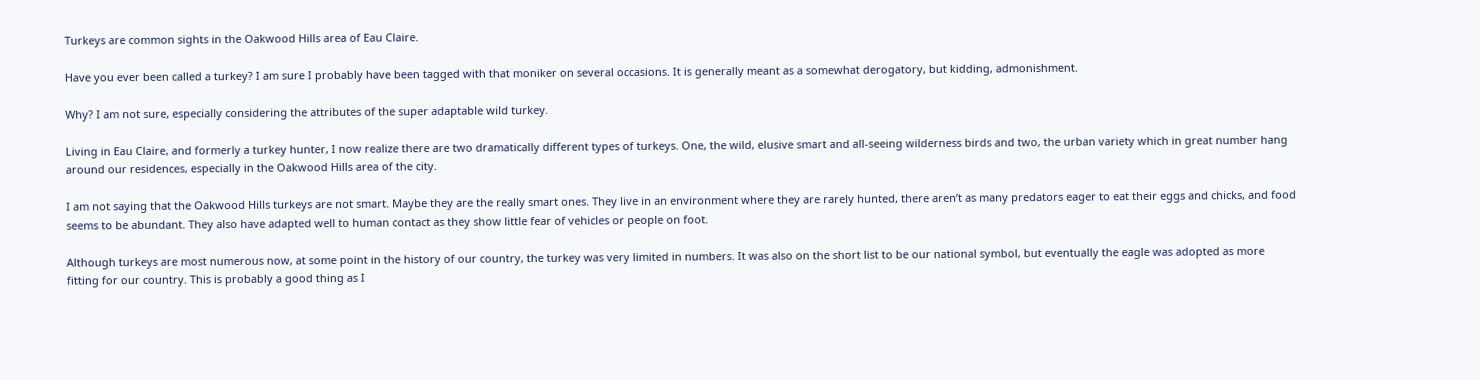Turkeys are common sights in the Oakwood Hills area of Eau Claire.

Have you ever been called a turkey? I am sure I probably have been tagged with that moniker on several occasions. It is generally meant as a somewhat derogatory, but kidding, admonishment.

Why? I am not sure, especially considering the attributes of the super adaptable wild turkey.

Living in Eau Claire, and formerly a turkey hunter, I now realize there are two dramatically different types of turkeys. One, the wild, elusive smart and all-seeing wilderness birds and two, the urban variety which in great number hang around our residences, especially in the Oakwood Hills area of the city.

I am not saying that the Oakwood Hills turkeys are not smart. Maybe they are the really smart ones. They live in an environment where they are rarely hunted, there aren’t as many predators eager to eat their eggs and chicks, and food seems to be abundant. They also have adapted well to human contact as they show little fear of vehicles or people on foot.

Although turkeys are most numerous now, at some point in the history of our country, the turkey was very limited in numbers. It was also on the short list to be our national symbol, but eventually the eagle was adopted as more fitting for our country. This is probably a good thing as I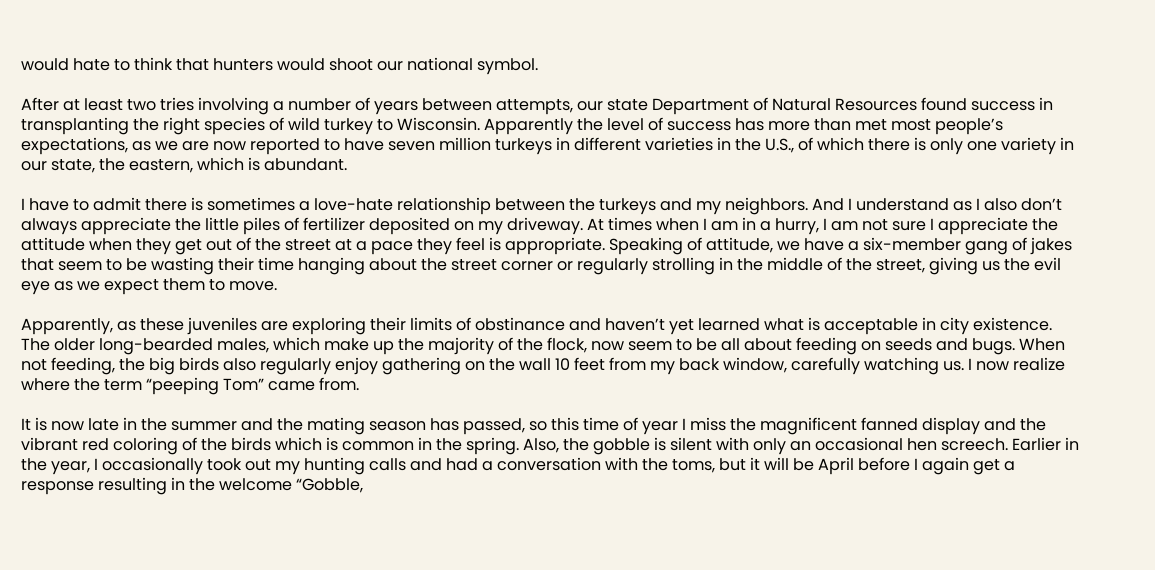would hate to think that hunters would shoot our national symbol.

After at least two tries involving a number of years between attempts, our state Department of Natural Resources found success in transplanting the right species of wild turkey to Wisconsin. Apparently the level of success has more than met most people’s expectations, as we are now reported to have seven million turkeys in different varieties in the U.S., of which there is only one variety in our state, the eastern, which is abundant.

I have to admit there is sometimes a love-hate relationship between the turkeys and my neighbors. And I understand as I also don’t always appreciate the little piles of fertilizer deposited on my driveway. At times when I am in a hurry, I am not sure I appreciate the attitude when they get out of the street at a pace they feel is appropriate. Speaking of attitude, we have a six-member gang of jakes that seem to be wasting their time hanging about the street corner or regularly strolling in the middle of the street, giving us the evil eye as we expect them to move.

Apparently, as these juveniles are exploring their limits of obstinance and haven’t yet learned what is acceptable in city existence. The older long-bearded males, which make up the majority of the flock, now seem to be all about feeding on seeds and bugs. When not feeding, the big birds also regularly enjoy gathering on the wall 10 feet from my back window, carefully watching us. I now realize where the term “peeping Tom” came from.

It is now late in the summer and the mating season has passed, so this time of year I miss the magnificent fanned display and the vibrant red coloring of the birds which is common in the spring. Also, the gobble is silent with only an occasional hen screech. Earlier in the year, I occasionally took out my hunting calls and had a conversation with the toms, but it will be April before I again get a response resulting in the welcome “Gobble,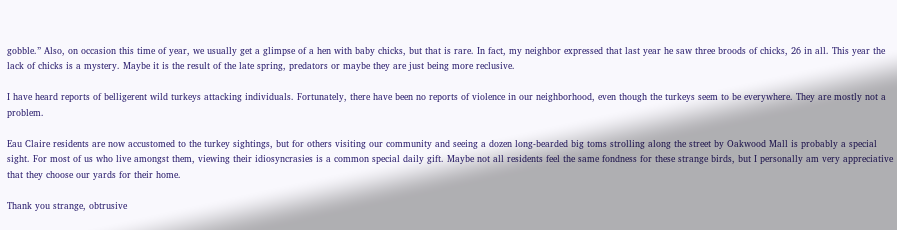gobble.” Also, on occasion this time of year, we usually get a glimpse of a hen with baby chicks, but that is rare. In fact, my neighbor expressed that last year he saw three broods of chicks, 26 in all. This year the lack of chicks is a mystery. Maybe it is the result of the late spring, predators or maybe they are just being more reclusive.

I have heard reports of belligerent wild turkeys attacking individuals. Fortunately, there have been no reports of violence in our neighborhood, even though the turkeys seem to be everywhere. They are mostly not a problem.

Eau Claire residents are now accustomed to the turkey sightings, but for others visiting our community and seeing a dozen long-bearded big toms strolling along the street by Oakwood Mall is probably a special sight. For most of us who live amongst them, viewing their idiosyncrasies is a common special daily gift. Maybe not all residents feel the same fondness for these strange birds, but I personally am very appreciative that they choose our yards for their home.

Thank you strange, obtrusive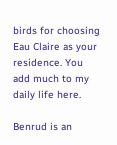birds for choosing Eau Claire as your residence. You add much to my daily life here.

Benrud is an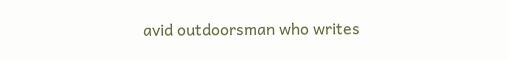avid outdoorsman who writes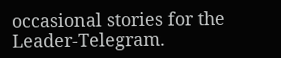occasional stories for the Leader-Telegram.